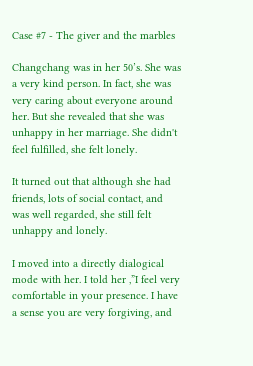Case #7 - The giver and the marbles

Changchang was in her 50’s. She was a very kind person. In fact, she was very caring about everyone around her. But she revealed that she was unhappy in her marriage. She didn't feel fulfilled, she felt lonely.

It turned out that although she had friends, lots of social contact, and was well regarded, she still felt unhappy and lonely.

I moved into a directly dialogical mode with her. I told her ,”I feel very comfortable in your presence. I have a sense you are very forgiving, and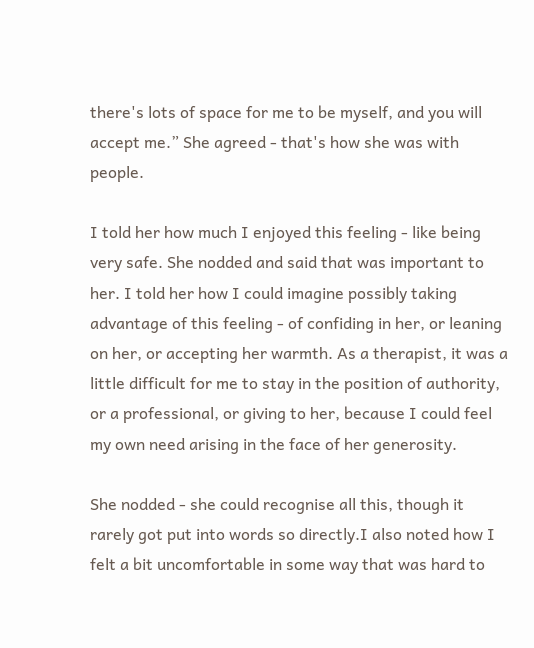there's lots of space for me to be myself, and you will accept me.” She agreed - that's how she was with people.

I told her how much I enjoyed this feeling - like being very safe. She nodded and said that was important to her. I told her how I could imagine possibly taking advantage of this feeling - of confiding in her, or leaning on her, or accepting her warmth. As a therapist, it was a little difficult for me to stay in the position of authority, or a professional, or giving to her, because I could feel my own need arising in the face of her generosity.

She nodded - she could recognise all this, though it rarely got put into words so directly.I also noted how I felt a bit uncomfortable in some way that was hard to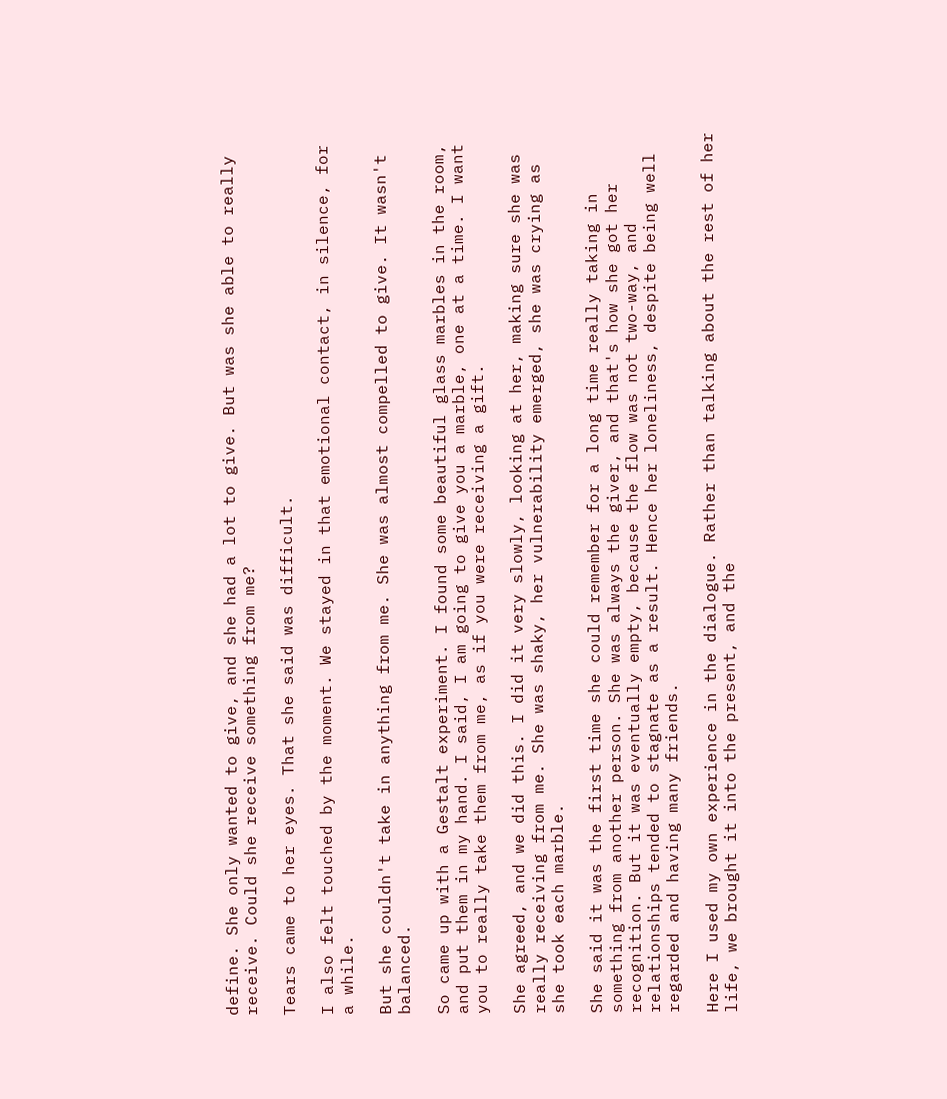define. She only wanted to give, and she had a lot to give. But was she able to really receive. Could she receive something from me?

Tears came to her eyes. That she said was difficult.

I also felt touched by the moment. We stayed in that emotional contact, in silence, for a while.

But she couldn't take in anything from me. She was almost compelled to give. It wasn't balanced.

So came up with a Gestalt experiment. I found some beautiful glass marbles in the room, and put them in my hand. I said, I am going to give you a marble, one at a time. I want you to really take them from me, as if you were receiving a gift.

She agreed, and we did this. I did it very slowly, looking at her, making sure she was really receiving from me. She was shaky, her vulnerability emerged, she was crying as she took each marble.

She said it was the first time she could remember for a long time really taking in something from another person. She was always the giver, and that's how she got her recognition. But it was eventually empty, because the flow was not two-way, and relationships tended to stagnate as a result. Hence her loneliness, despite being well regarded and having many friends.

Here I used my own experience in the dialogue. Rather than talking about the rest of her life, we brought it into the present, and the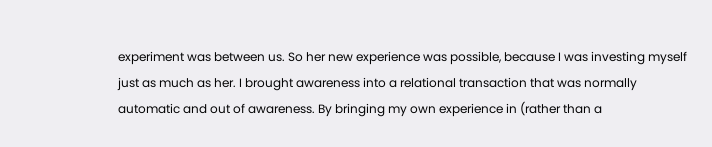experiment was between us. So her new experience was possible, because I was investing myself just as much as her. I brought awareness into a relational transaction that was normally automatic and out of awareness. By bringing my own experience in (rather than a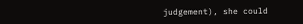judgement), she could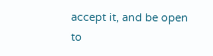accept it, and be open to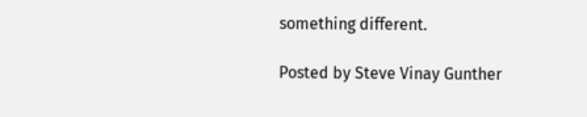something different.

Posted by Steve Vinay Gunther